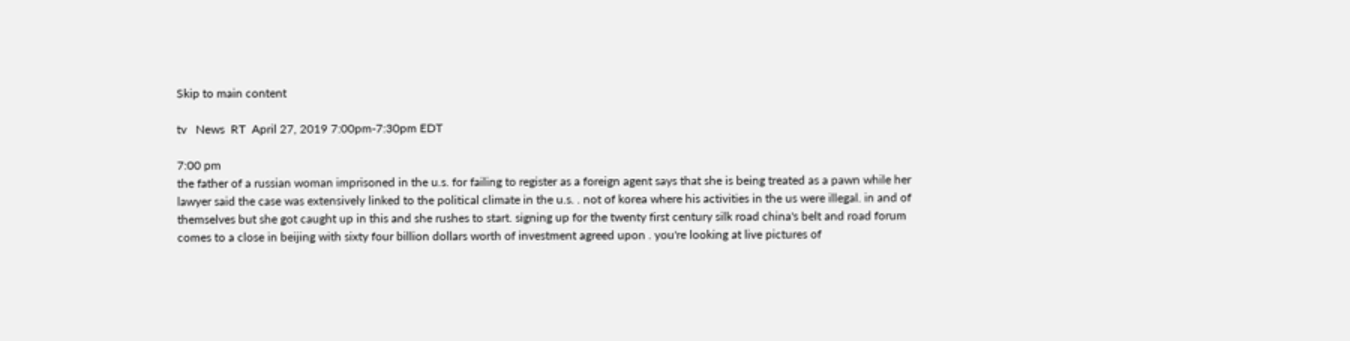Skip to main content

tv   News  RT  April 27, 2019 7:00pm-7:30pm EDT

7:00 pm
the father of a russian woman imprisoned in the u.s. for failing to register as a foreign agent says that she is being treated as a pawn while her lawyer said the case was extensively linked to the political climate in the u.s. . not of korea where his activities in the us were illegal. in and of themselves but she got caught up in this and she rushes to start. signing up for the twenty first century silk road china's belt and road forum comes to a close in beijing with sixty four billion dollars worth of investment agreed upon . you're looking at live pictures of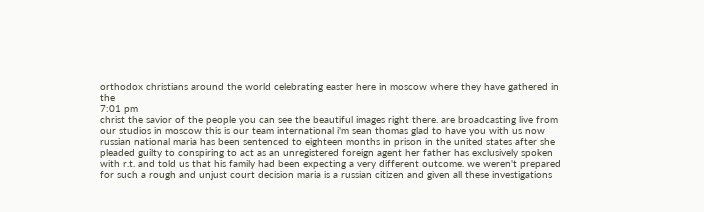orthodox christians around the world celebrating easter here in moscow where they have gathered in the
7:01 pm
christ the savior of the people you can see the beautiful images right there. are broadcasting live from our studios in moscow this is our team international i'm sean thomas glad to have you with us now russian national maria has been sentenced to eighteen months in prison in the united states after she pleaded guilty to conspiring to act as an unregistered foreign agent her father has exclusively spoken with r.t. and told us that his family had been expecting a very different outcome. we weren't prepared for such a rough and unjust court decision maria is a russian citizen and given all these investigations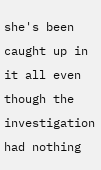she's been caught up in it all even though the investigation had nothing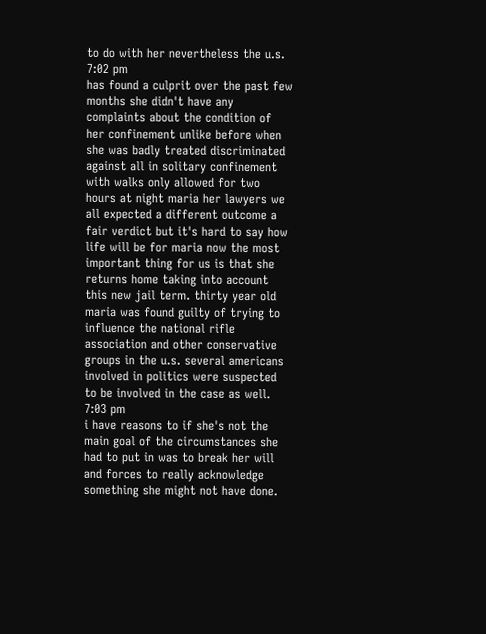to do with her nevertheless the u.s.
7:02 pm
has found a culprit over the past few months she didn't have any complaints about the condition of her confinement unlike before when she was badly treated discriminated against all in solitary confinement with walks only allowed for two hours at night maria her lawyers we all expected a different outcome a fair verdict but it's hard to say how life will be for maria now the most important thing for us is that she returns home taking into account this new jail term. thirty year old maria was found guilty of trying to influence the national rifle association and other conservative groups in the u.s. several americans involved in politics were suspected to be involved in the case as well.
7:03 pm
i have reasons to if she's not the main goal of the circumstances she had to put in was to break her will and forces to really acknowledge something she might not have done.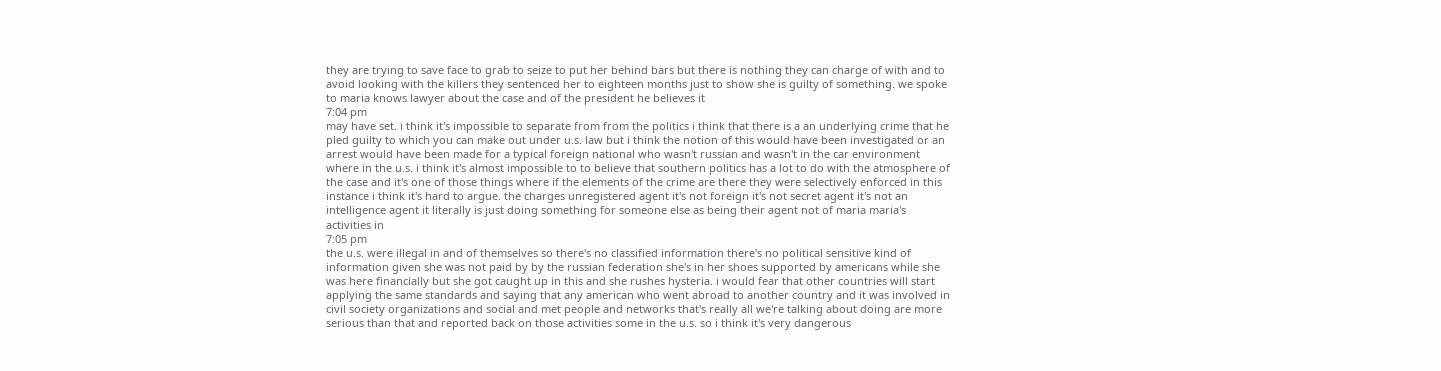they are trying to save face to grab to seize to put her behind bars but there is nothing they can charge of with and to avoid looking with the killers they sentenced her to eighteen months just to show she is guilty of something. we spoke to maria knows lawyer about the case and of the president he believes it
7:04 pm
may have set. i think it's impossible to separate from from the politics i think that there is a an underlying crime that he pled guilty to which you can make out under u.s. law but i think the notion of this would have been investigated or an arrest would have been made for a typical foreign national who wasn't russian and wasn't in the car environment where in the u.s. i think it's almost impossible to to believe that southern politics has a lot to do with the atmosphere of the case and it's one of those things where if the elements of the crime are there they were selectively enforced in this instance i think it's hard to argue. the charges unregistered agent it's not foreign it's not secret agent it's not an intelligence agent it literally is just doing something for someone else as being their agent not of maria maria's activities in
7:05 pm
the u.s. were illegal in and of themselves so there's no classified information there's no political sensitive kind of information given she was not paid by by the russian federation she's in her shoes supported by americans while she was here financially but she got caught up in this and she rushes hysteria. i would fear that other countries will start applying the same standards and saying that any american who went abroad to another country and it was involved in civil society organizations and social and met people and networks that's really all we're talking about doing are more serious than that and reported back on those activities some in the u.s. so i think it's very dangerous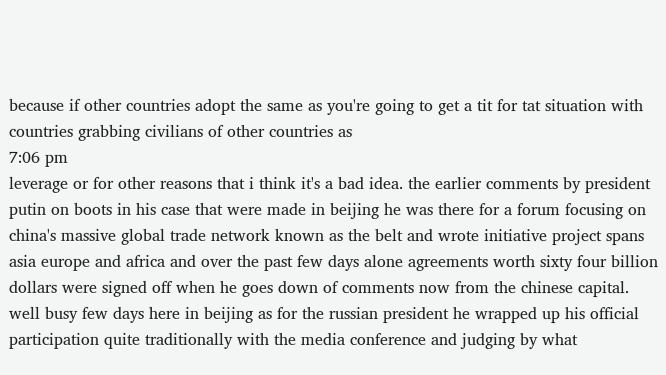because if other countries adopt the same as you're going to get a tit for tat situation with countries grabbing civilians of other countries as
7:06 pm
leverage or for other reasons that i think it's a bad idea. the earlier comments by president putin on boots in his case that were made in beijing he was there for a forum focusing on china's massive global trade network known as the belt and wrote initiative project spans asia europe and africa and over the past few days alone agreements worth sixty four billion dollars were signed off when he goes down of comments now from the chinese capital. well busy few days here in beijing as for the russian president he wrapped up his official participation quite traditionally with the media conference and judging by what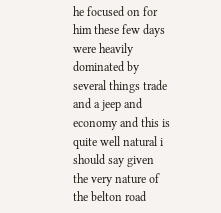he focused on for him these few days were heavily dominated by several things trade and a jeep and economy and this is quite well natural i should say given the very nature of the belton road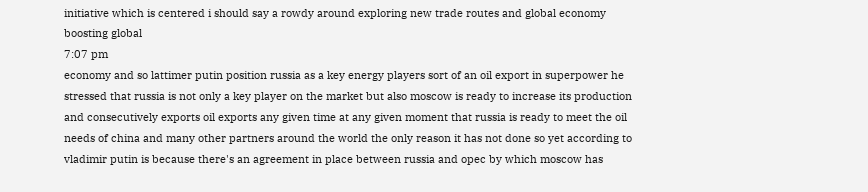initiative which is centered i should say a rowdy around exploring new trade routes and global economy boosting global
7:07 pm
economy and so lattimer putin position russia as a key energy players sort of an oil export in superpower he stressed that russia is not only a key player on the market but also moscow is ready to increase its production and consecutively exports oil exports any given time at any given moment that russia is ready to meet the oil needs of china and many other partners around the world the only reason it has not done so yet according to vladimir putin is because there's an agreement in place between russia and opec by which moscow has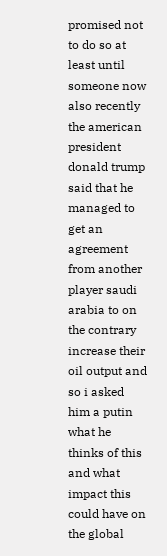promised not to do so at least until someone now also recently the american president donald trump said that he managed to get an agreement from another player saudi arabia to on the contrary increase their oil output and so i asked him a putin what he thinks of this and what impact this could have on the global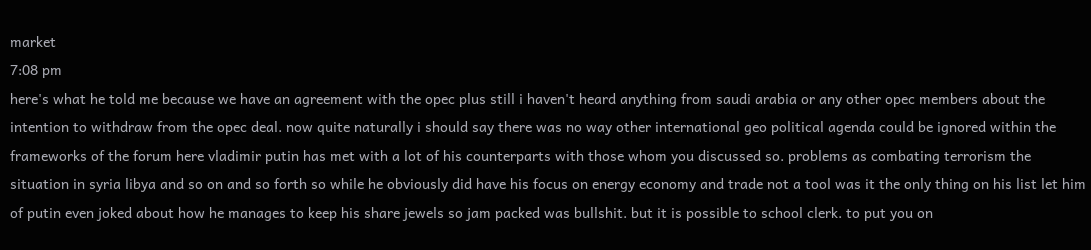market
7:08 pm
here's what he told me because we have an agreement with the opec plus still i haven't heard anything from saudi arabia or any other opec members about the intention to withdraw from the opec deal. now quite naturally i should say there was no way other international geo political agenda could be ignored within the frameworks of the forum here vladimir putin has met with a lot of his counterparts with those whom you discussed so. problems as combating terrorism the situation in syria libya and so on and so forth so while he obviously did have his focus on energy economy and trade not a tool was it the only thing on his list let him of putin even joked about how he manages to keep his share jewels so jam packed was bullshit. but it is possible to school clerk. to put you on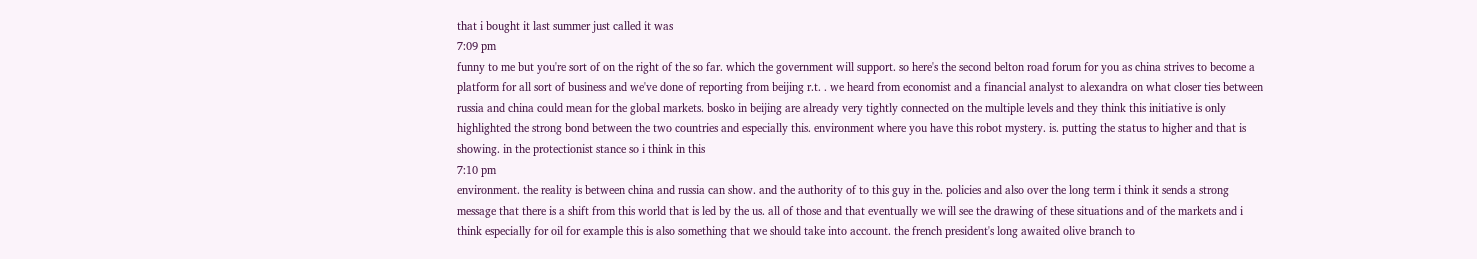that i bought it last summer just called it was
7:09 pm
funny to me but you're sort of on the right of the so far. which the government will support. so here's the second belton road forum for you as china strives to become a platform for all sort of business and we've done of reporting from beijing r.t. . we heard from economist and a financial analyst to alexandra on what closer ties between russia and china could mean for the global markets. bosko in beijing are already very tightly connected on the multiple levels and they think this initiative is only highlighted the strong bond between the two countries and especially this. environment where you have this robot mystery. is. putting the status to higher and that is showing. in the protectionist stance so i think in this
7:10 pm
environment. the reality is between china and russia can show. and the authority of to this guy in the. policies and also over the long term i think it sends a strong message that there is a shift from this world that is led by the us. all of those and that eventually we will see the drawing of these situations and of the markets and i think especially for oil for example this is also something that we should take into account. the french president's long awaited olive branch to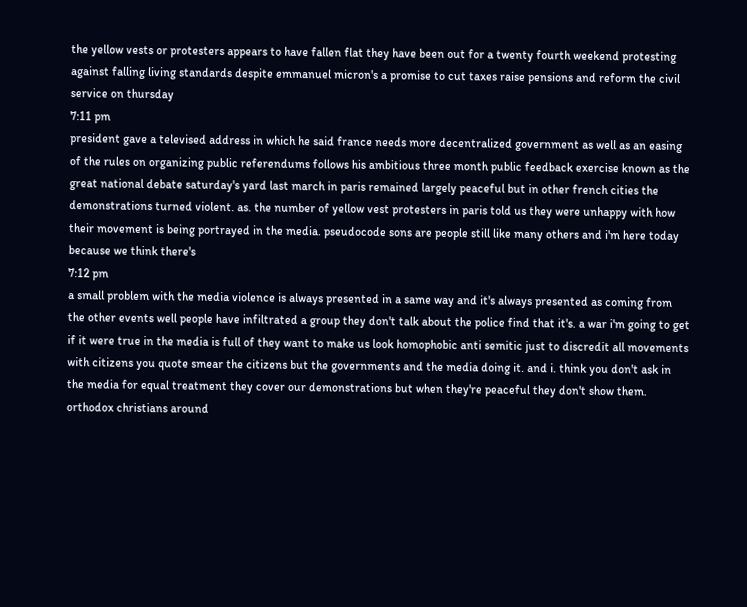the yellow vests or protesters appears to have fallen flat they have been out for a twenty fourth weekend protesting against falling living standards despite emmanuel micron's a promise to cut taxes raise pensions and reform the civil service on thursday
7:11 pm
president gave a televised address in which he said france needs more decentralized government as well as an easing of the rules on organizing public referendums follows his ambitious three month public feedback exercise known as the great national debate saturday's yard last march in paris remained largely peaceful but in other french cities the demonstrations turned violent. as. the number of yellow vest protesters in paris told us they were unhappy with how their movement is being portrayed in the media. pseudocode sons are people still like many others and i'm here today because we think there's
7:12 pm
a small problem with the media violence is always presented in a same way and it's always presented as coming from the other events well people have infiltrated a group they don't talk about the police find that it's. a war i'm going to get if it were true in the media is full of they want to make us look homophobic anti semitic just to discredit all movements with citizens you quote smear the citizens but the governments and the media doing it. and i. think you don't ask in the media for equal treatment they cover our demonstrations but when they're peaceful they don't show them. orthodox christians around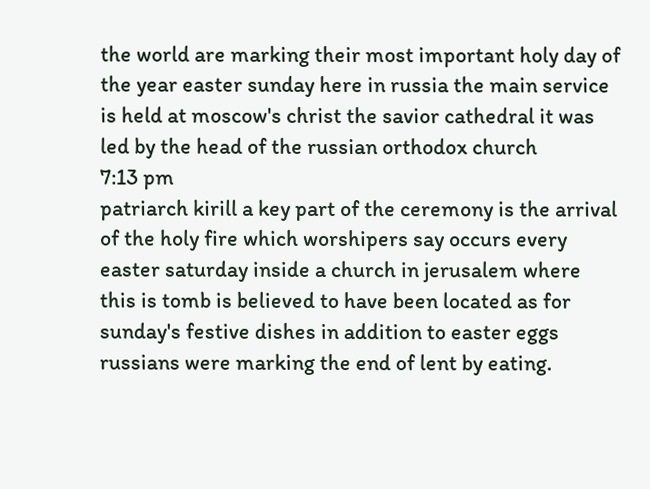the world are marking their most important holy day of the year easter sunday here in russia the main service is held at moscow's christ the savior cathedral it was led by the head of the russian orthodox church
7:13 pm
patriarch kirill a key part of the ceremony is the arrival of the holy fire which worshipers say occurs every easter saturday inside a church in jerusalem where this is tomb is believed to have been located as for sunday's festive dishes in addition to easter eggs russians were marking the end of lent by eating.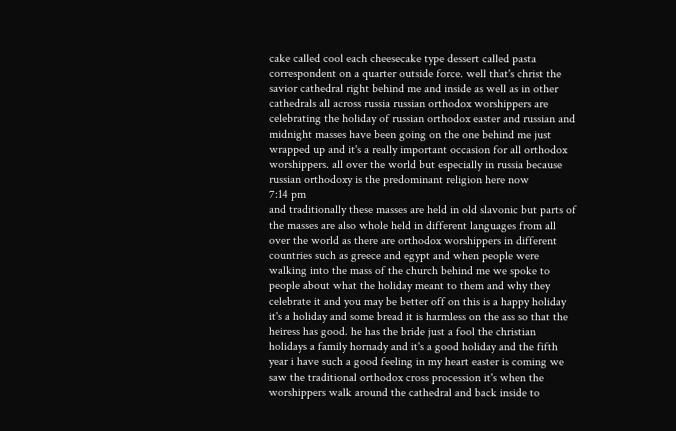cake called cool each cheesecake type dessert called pasta correspondent on a quarter outside force. well that's christ the savior cathedral right behind me and inside as well as in other cathedrals all across russia russian orthodox worshippers are celebrating the holiday of russian orthodox easter and russian and midnight masses have been going on the one behind me just wrapped up and it's a really important occasion for all orthodox worshippers. all over the world but especially in russia because russian orthodoxy is the predominant religion here now
7:14 pm
and traditionally these masses are held in old slavonic but parts of the masses are also whole held in different languages from all over the world as there are orthodox worshippers in different countries such as greece and egypt and when people were walking into the mass of the church behind me we spoke to people about what the holiday meant to them and why they celebrate it and you may be better off on this is a happy holiday it's a holiday and some bread it is harmless on the ass so that the heiress has good. he has the bride just a fool the christian holidays a family hornady and it's a good holiday and the fifth year i have such a good feeling in my heart easter is coming we saw the traditional orthodox cross procession it's when the worshippers walk around the cathedral and back inside to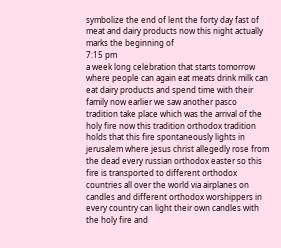symbolize the end of lent the forty day fast of meat and dairy products now this night actually marks the beginning of
7:15 pm
a week long celebration that starts tomorrow where people can again eat meats drink milk can eat dairy products and spend time with their family now earlier we saw another pasco tradition take place which was the arrival of the holy fire now this tradition orthodox tradition holds that this fire spontaneously lights in jerusalem where jesus christ allegedly rose from the dead every russian orthodox easter so this fire is transported to different orthodox countries all over the world via airplanes on candles and different orthodox worshippers in every country can light their own candles with the holy fire and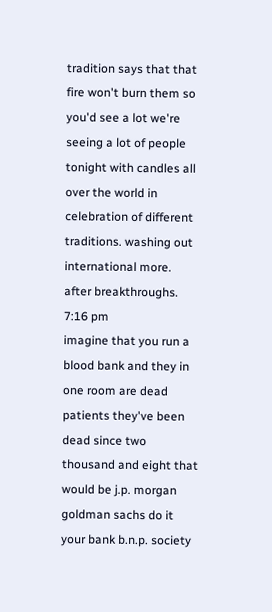tradition says that that fire won't burn them so you'd see a lot we're seeing a lot of people tonight with candles all over the world in celebration of different traditions. washing out international more. after breakthroughs.
7:16 pm
imagine that you run a blood bank and they in one room are dead patients they've been dead since two thousand and eight that would be j.p. morgan goldman sachs do it your bank b.n.p. society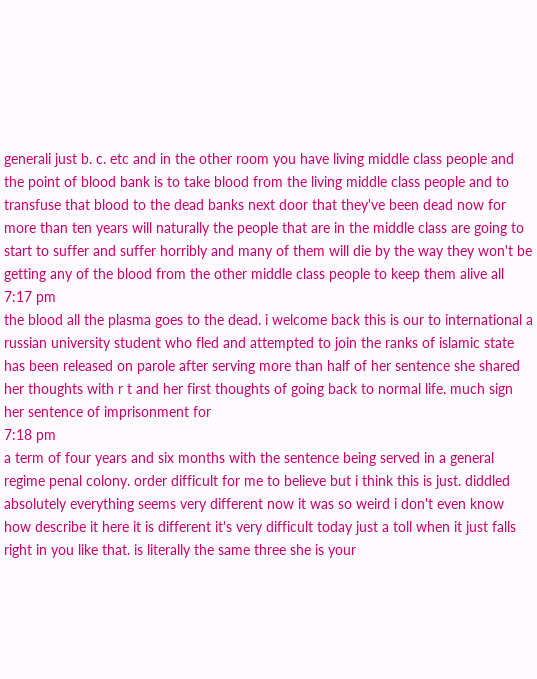generali just b. c. etc and in the other room you have living middle class people and the point of blood bank is to take blood from the living middle class people and to transfuse that blood to the dead banks next door that they've been dead now for more than ten years will naturally the people that are in the middle class are going to start to suffer and suffer horribly and many of them will die by the way they won't be getting any of the blood from the other middle class people to keep them alive all
7:17 pm
the blood all the plasma goes to the dead. i welcome back this is our to international a russian university student who fled and attempted to join the ranks of islamic state has been released on parole after serving more than half of her sentence she shared her thoughts with r t and her first thoughts of going back to normal life. much sign her sentence of imprisonment for
7:18 pm
a term of four years and six months with the sentence being served in a general regime penal colony. order difficult for me to believe but i think this is just. diddled absolutely everything seems very different now it was so weird i don't even know how describe it here it is different it's very difficult today just a toll when it just falls right in you like that. is literally the same three she is your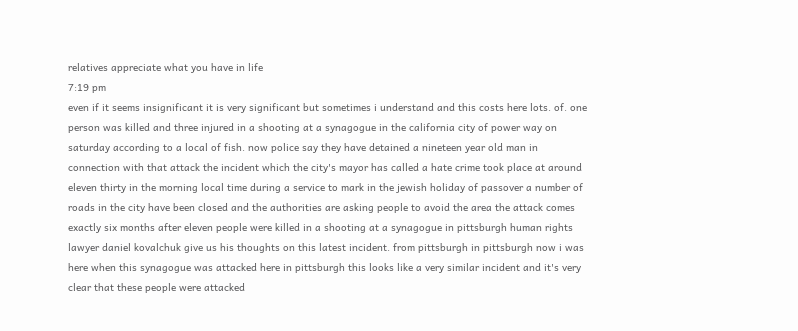relatives appreciate what you have in life
7:19 pm
even if it seems insignificant it is very significant but sometimes i understand and this costs here lots. of. one person was killed and three injured in a shooting at a synagogue in the california city of power way on saturday according to a local of fish. now police say they have detained a nineteen year old man in connection with that attack the incident which the city's mayor has called a hate crime took place at around eleven thirty in the morning local time during a service to mark in the jewish holiday of passover a number of roads in the city have been closed and the authorities are asking people to avoid the area the attack comes exactly six months after eleven people were killed in a shooting at a synagogue in pittsburgh human rights lawyer daniel kovalchuk give us his thoughts on this latest incident. from pittsburgh in pittsburgh now i was here when this synagogue was attacked here in pittsburgh this looks like a very similar incident and it's very clear that these people were attacked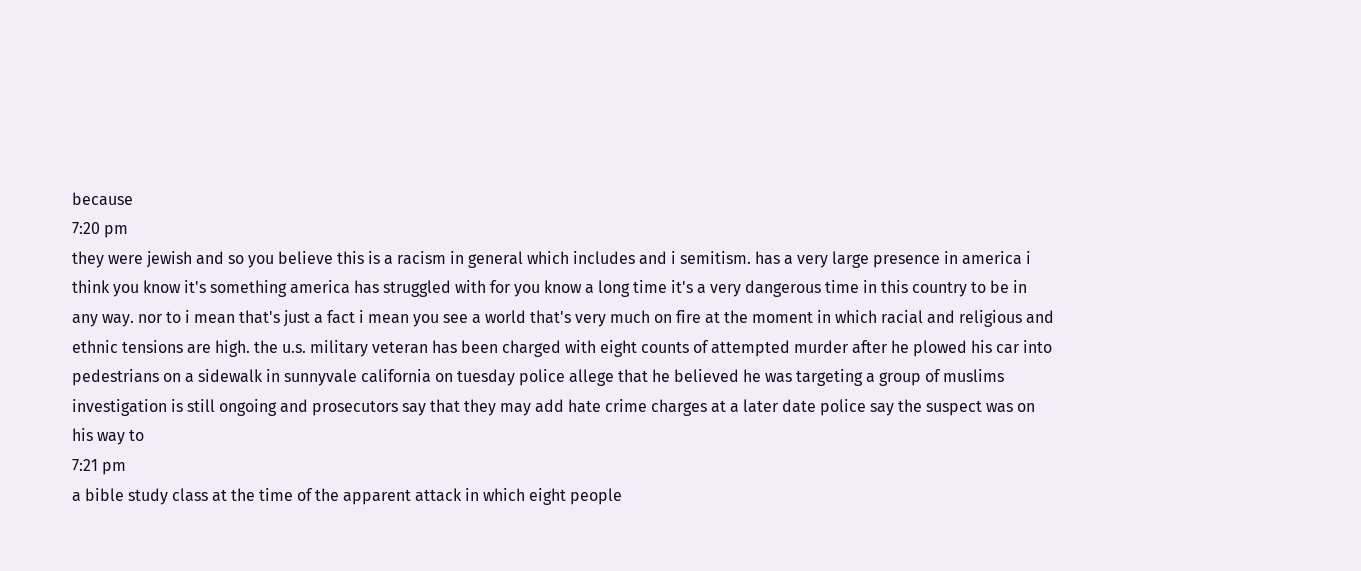because
7:20 pm
they were jewish and so you believe this is a racism in general which includes and i semitism. has a very large presence in america i think you know it's something america has struggled with for you know a long time it's a very dangerous time in this country to be in any way. nor to i mean that's just a fact i mean you see a world that's very much on fire at the moment in which racial and religious and ethnic tensions are high. the u.s. military veteran has been charged with eight counts of attempted murder after he plowed his car into pedestrians on a sidewalk in sunnyvale california on tuesday police allege that he believed he was targeting a group of muslims investigation is still ongoing and prosecutors say that they may add hate crime charges at a later date police say the suspect was on his way to
7:21 pm
a bible study class at the time of the apparent attack in which eight people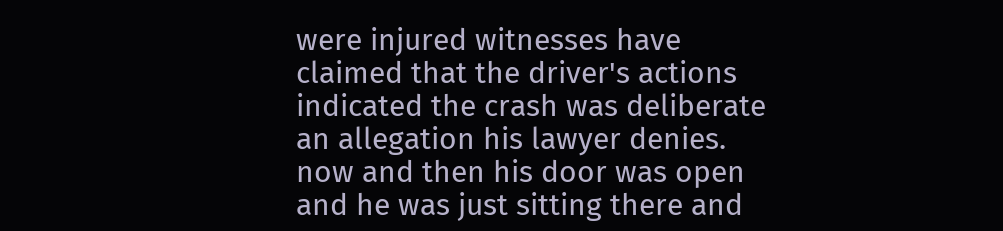were injured witnesses have claimed that the driver's actions indicated the crash was deliberate an allegation his lawyer denies. now and then his door was open and he was just sitting there and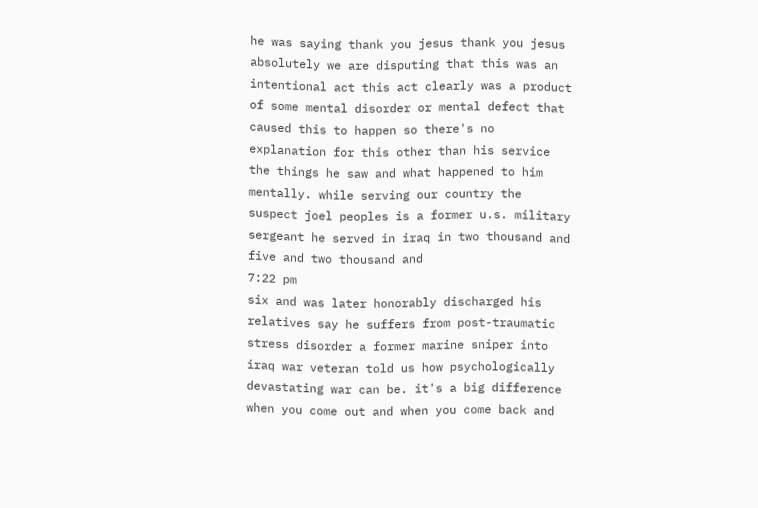he was saying thank you jesus thank you jesus absolutely we are disputing that this was an intentional act this act clearly was a product of some mental disorder or mental defect that caused this to happen so there's no explanation for this other than his service the things he saw and what happened to him mentally. while serving our country the suspect joel peoples is a former u.s. military sergeant he served in iraq in two thousand and five and two thousand and
7:22 pm
six and was later honorably discharged his relatives say he suffers from post-traumatic stress disorder a former marine sniper into iraq war veteran told us how psychologically devastating war can be. it's a big difference when you come out and when you come back and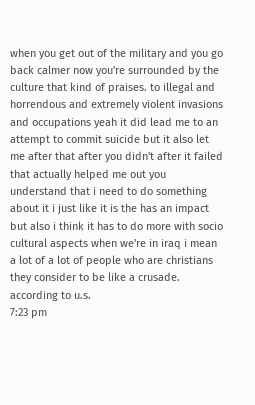when you get out of the military and you go back calmer now you're surrounded by the culture that kind of praises. to illegal and horrendous and extremely violent invasions and occupations yeah it did lead me to an attempt to commit suicide but it also let me after that after you didn't after it failed that actually helped me out you understand that i need to do something about it i just like it is the has an impact but also i think it has to do more with socio cultural aspects when we're in iraq i mean a lot of a lot of people who are christians they consider to be like a crusade. according to u.s.
7:23 pm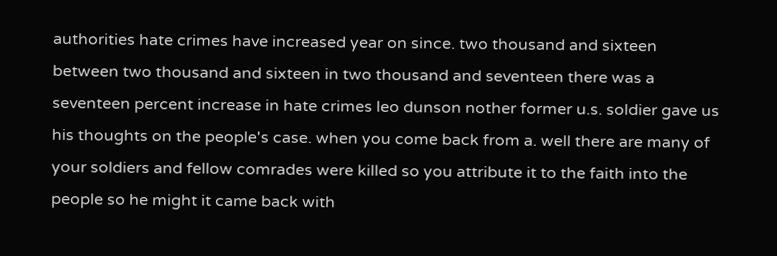authorities hate crimes have increased year on since. two thousand and sixteen between two thousand and sixteen in two thousand and seventeen there was a seventeen percent increase in hate crimes leo dunson nother former u.s. soldier gave us his thoughts on the people's case. when you come back from a. well there are many of your soldiers and fellow comrades were killed so you attribute it to the faith into the people so he might it came back with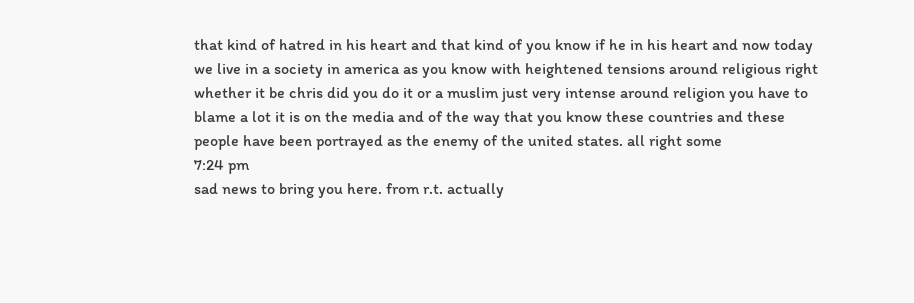that kind of hatred in his heart and that kind of you know if he in his heart and now today we live in a society in america as you know with heightened tensions around religious right whether it be chris did you do it or a muslim just very intense around religion you have to blame a lot it is on the media and of the way that you know these countries and these people have been portrayed as the enemy of the united states. all right some
7:24 pm
sad news to bring you here. from r.t. actually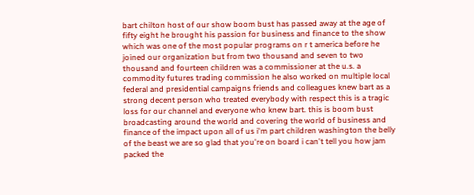bart chilton host of our show boom bust has passed away at the age of fifty eight he brought his passion for business and finance to the show which was one of the most popular programs on r t america before he joined our organization but from two thousand and seven to two thousand and fourteen children was a commissioner at the u.s. a commodity futures trading commission he also worked on multiple local federal and presidential campaigns friends and colleagues knew bart as a strong decent person who treated everybody with respect this is a tragic loss for our channel and everyone who knew bart. this is boom bust broadcasting around the world and covering the world of business and finance of the impact upon all of us i'm part children washington the belly of the beast we are so glad that you're on board i can't tell you how jam packed the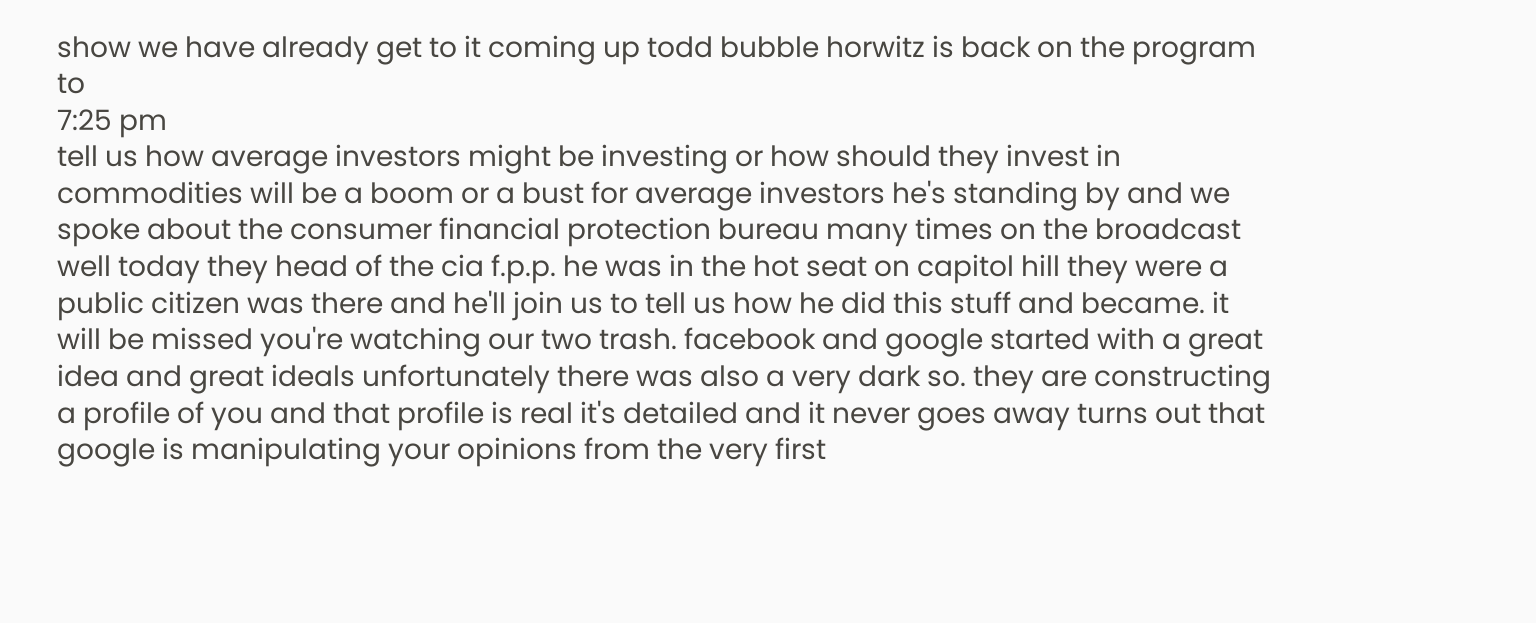show we have already get to it coming up todd bubble horwitz is back on the program to
7:25 pm
tell us how average investors might be investing or how should they invest in commodities will be a boom or a bust for average investors he's standing by and we spoke about the consumer financial protection bureau many times on the broadcast well today they head of the cia f.p.p. he was in the hot seat on capitol hill they were a public citizen was there and he'll join us to tell us how he did this stuff and became. it will be missed you're watching our two trash. facebook and google started with a great idea and great ideals unfortunately there was also a very dark so. they are constructing a profile of you and that profile is real it's detailed and it never goes away turns out that google is manipulating your opinions from the very first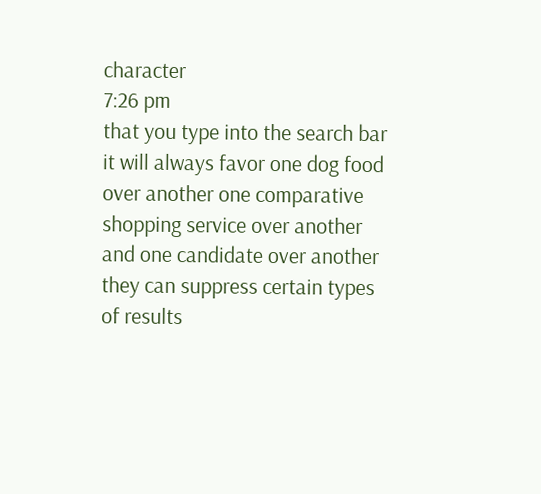character
7:26 pm
that you type into the search bar it will always favor one dog food over another one comparative shopping service over another and one candidate over another they can suppress certain types of results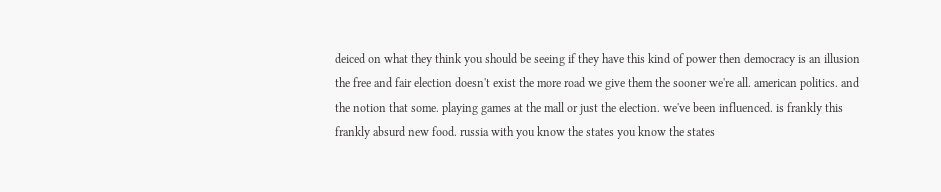deiced on what they think you should be seeing if they have this kind of power then democracy is an illusion the free and fair election doesn't exist the more road we give them the sooner we're all. american politics. and the notion that some. playing games at the mall or just the election. we've been influenced. is frankly this frankly absurd new food. russia with you know the states you know the states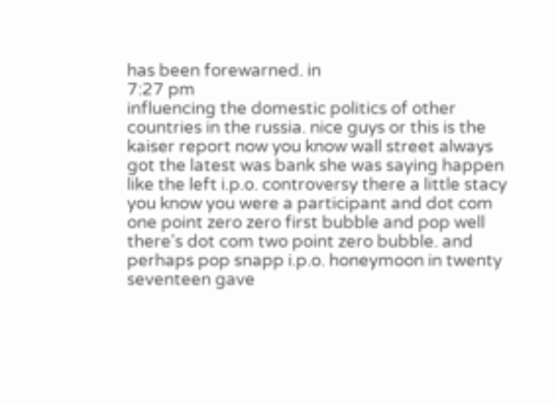has been forewarned. in
7:27 pm
influencing the domestic politics of other countries in the russia. nice guys or this is the kaiser report now you know wall street always got the latest was bank she was saying happen like the left i.p.o. controversy there a little stacy you know you were a participant and dot com one point zero zero first bubble and pop well there's dot com two point zero bubble. and perhaps pop snapp i.p.o. honeymoon in twenty seventeen gave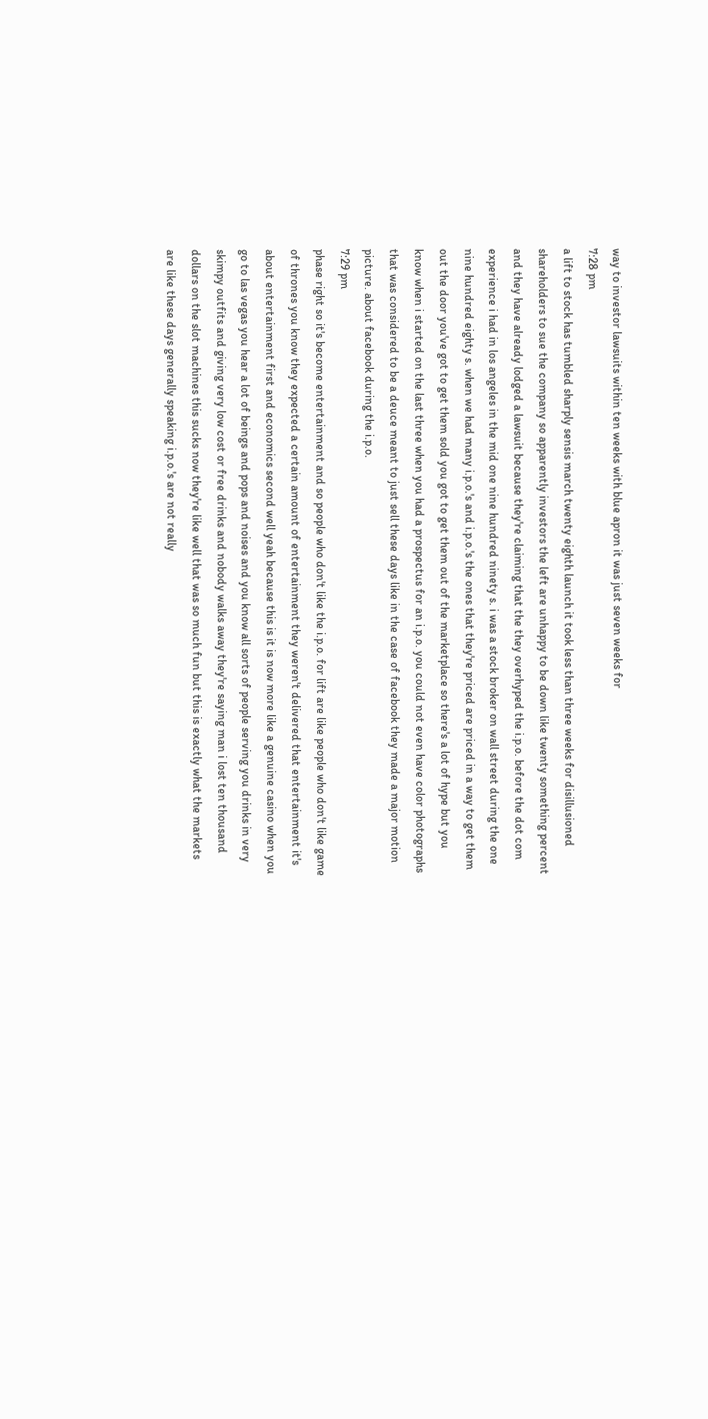way to investor lawsuits within ten weeks with blue apron it was just seven weeks for
7:28 pm
a lift to stock has tumbled sharply sensis march twenty eighth launch it took less than three weeks for disillusioned shareholders to sue the company so apparently investors the left are unhappy to be down like twenty something percent and they have already lodged a lawsuit because they're claiming that the they overhyped the i.p.o. before the dot com experience i had in los angeles in the mid one nine hundred ninety s. i was a stock broker on wall street during the one nine hundred eighty s. when we had many i.p.o.'s and i.p.o.'s the ones that they're priced are priced in a way to get them out the door you've got to get them sold you got to get them out of the marketplace so there's a lot of hype but you know when i started on the last three when you had a prospectus for an i.p.o. you could not even have color photographs that was considered to be a deuce meant to just sell these days like in the case of facebook they made a major motion picture. about facebook during the i.p.o.
7:29 pm
phase right so it's become entertainment and so people who don't like the i.p.o. for lift are like people who don't like game of thrones you know they expected a certain amount of entertainment they weren't delivered that entertainment it's about entertainment first and economics second well yeah because this is it is now more like a genuine casino when you go to las vegas you hear a lot of beings and pops and noises and you know all sorts of people serving you drinks in very skimpy outfits and giving very low cost or free drinks and nobody walks away they're saying man i lost ten thousand dollars on the slot machines this sucks now they're like well that was so much fun but this is exactly what the markets are like these days generally speaking i.p.o.'s are not really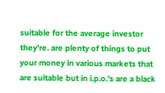suitable for the average investor they're. are plenty of things to put your money in various markets that are suitable but in i.p.o.'s are a black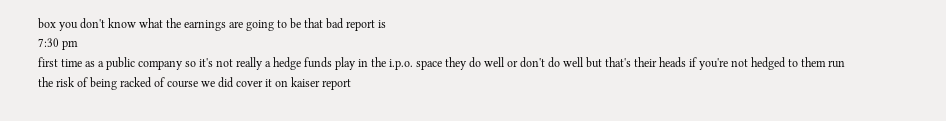box you don't know what the earnings are going to be that bad report is
7:30 pm
first time as a public company so it's not really a hedge funds play in the i.p.o. space they do well or don't do well but that's their heads if you're not hedged to them run the risk of being racked of course we did cover it on kaiser report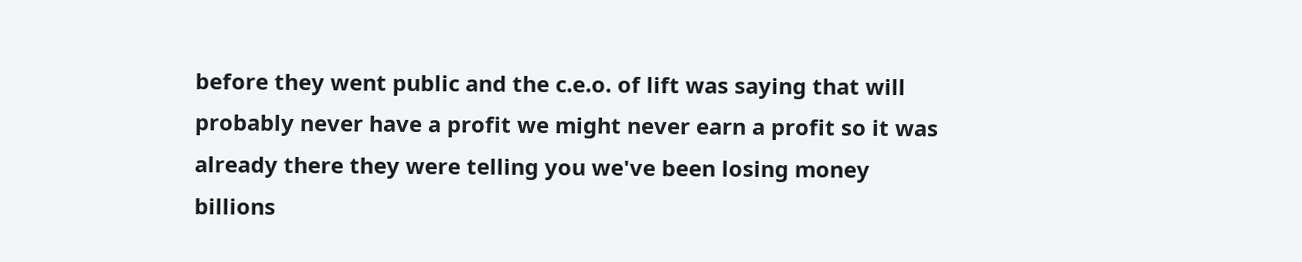before they went public and the c.e.o. of lift was saying that will probably never have a profit we might never earn a profit so it was already there they were telling you we've been losing money billions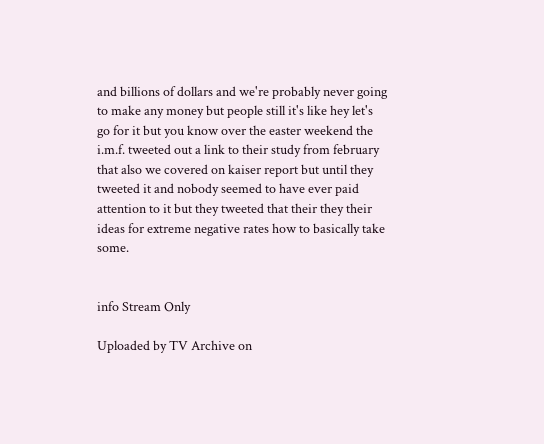and billions of dollars and we're probably never going to make any money but people still it's like hey let's go for it but you know over the easter weekend the i.m.f. tweeted out a link to their study from february that also we covered on kaiser report but until they tweeted it and nobody seemed to have ever paid attention to it but they tweeted that their they their ideas for extreme negative rates how to basically take some.


info Stream Only

Uploaded by TV Archive on